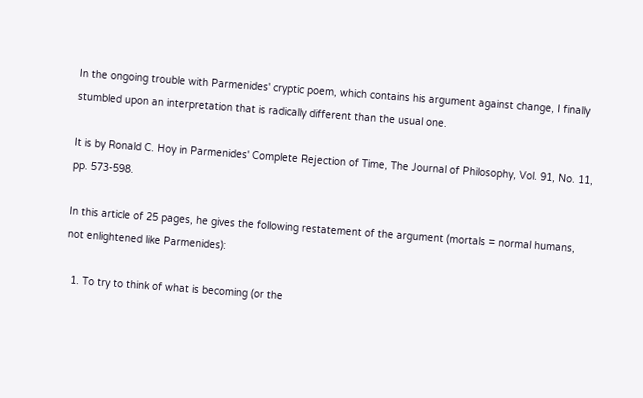In the ongoing trouble with Parmenides' cryptic poem, which contains his argument against change, I finally stumbled upon an interpretation that is radically different than the usual one.

It is by Ronald C. Hoy in Parmenides' Complete Rejection of Time, The Journal of Philosophy, Vol. 91, No. 11, pp. 573-598.

In this article of 25 pages, he gives the following restatement of the argument (mortals = normal humans, not enlightened like Parmenides):

  1. To try to think of what is becoming (or the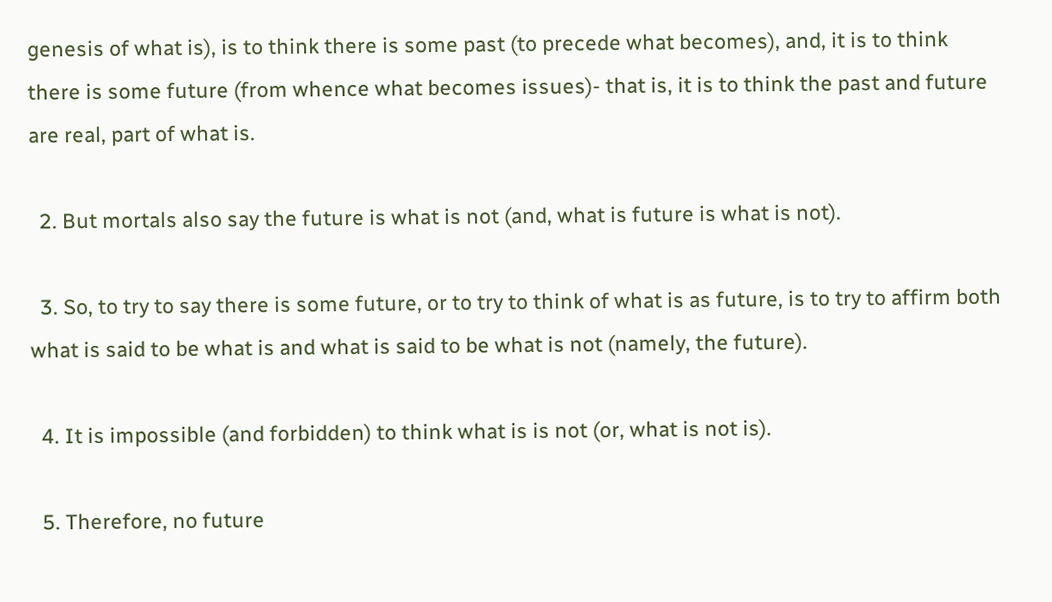genesis of what is), is to think there is some past (to precede what becomes), and, it is to think there is some future (from whence what becomes issues)- that is, it is to think the past and future are real, part of what is.

  2. But mortals also say the future is what is not (and, what is future is what is not).

  3. So, to try to say there is some future, or to try to think of what is as future, is to try to affirm both what is said to be what is and what is said to be what is not (namely, the future).

  4. It is impossible (and forbidden) to think what is is not (or, what is not is).

  5. Therefore, no future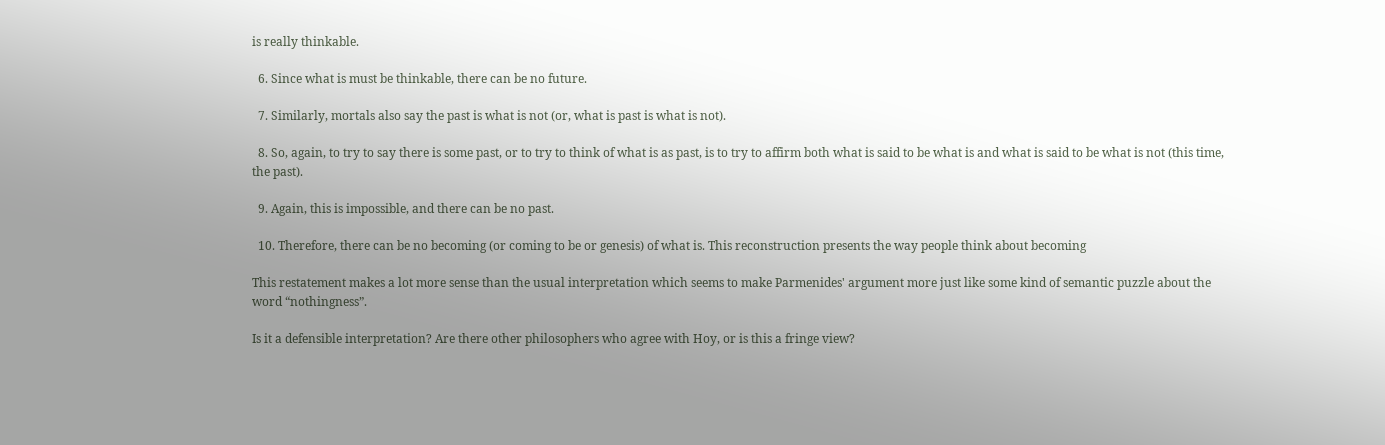is really thinkable.

  6. Since what is must be thinkable, there can be no future.

  7. Similarly, mortals also say the past is what is not (or, what is past is what is not).

  8. So, again, to try to say there is some past, or to try to think of what is as past, is to try to affirm both what is said to be what is and what is said to be what is not (this time, the past).

  9. Again, this is impossible, and there can be no past.

  10. Therefore, there can be no becoming (or coming to be or genesis) of what is. This reconstruction presents the way people think about becoming

This restatement makes a lot more sense than the usual interpretation which seems to make Parmenides' argument more just like some kind of semantic puzzle about the word “nothingness”.

Is it a defensible interpretation? Are there other philosophers who agree with Hoy, or is this a fringe view?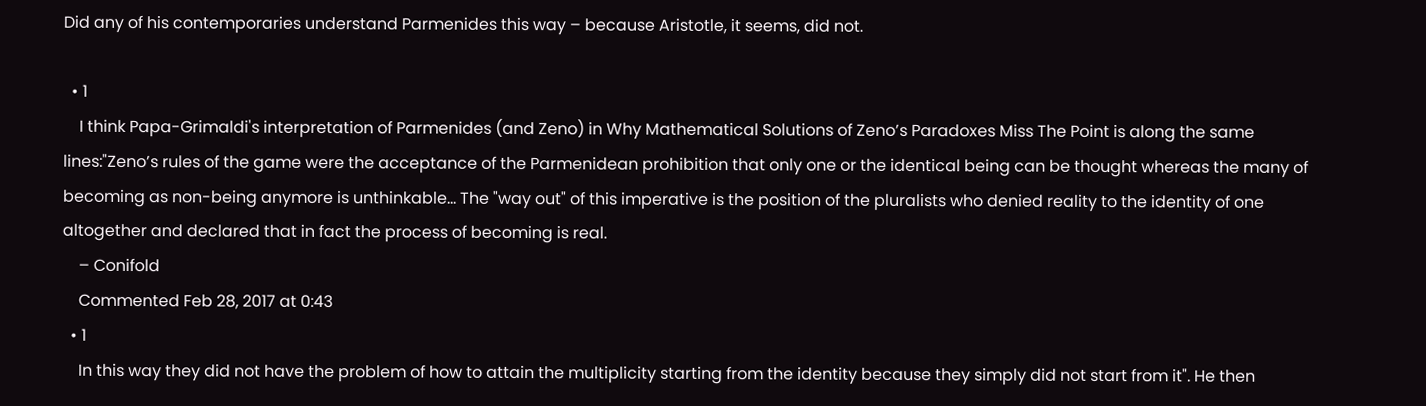Did any of his contemporaries understand Parmenides this way – because Aristotle, it seems, did not.

  • 1
    I think Papa-Grimaldi's interpretation of Parmenides (and Zeno) in Why Mathematical Solutions of Zeno’s Paradoxes Miss The Point is along the same lines:"Zeno’s rules of the game were the acceptance of the Parmenidean prohibition that only one or the identical being can be thought whereas the many of becoming as non-being anymore is unthinkable... The "way out" of this imperative is the position of the pluralists who denied reality to the identity of one altogether and declared that in fact the process of becoming is real.
    – Conifold
    Commented Feb 28, 2017 at 0:43
  • 1
    In this way they did not have the problem of how to attain the multiplicity starting from the identity because they simply did not start from it". He then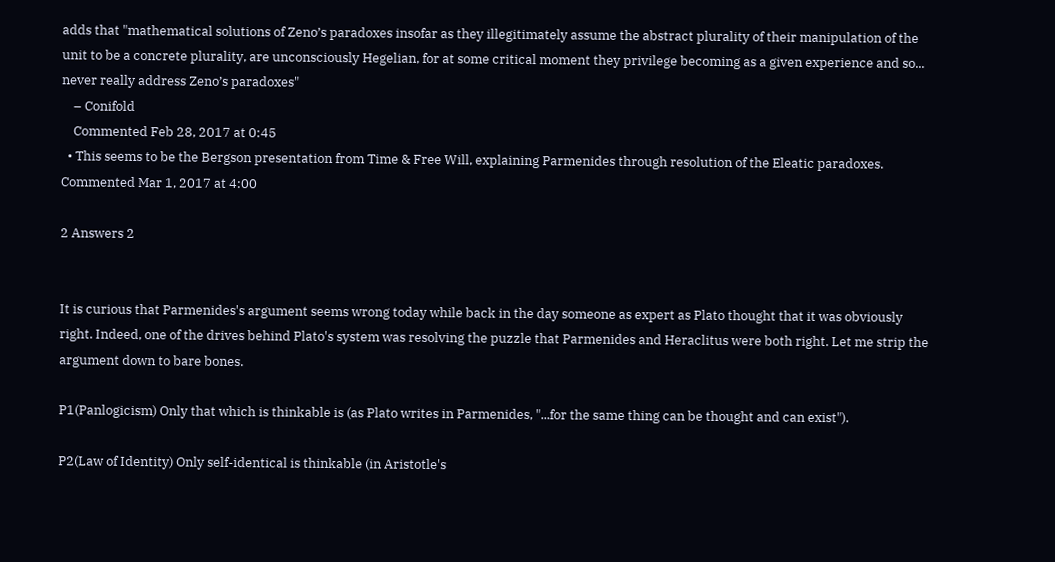adds that "mathematical solutions of Zeno’s paradoxes insofar as they illegitimately assume the abstract plurality of their manipulation of the unit to be a concrete plurality, are unconsciously Hegelian, for at some critical moment they privilege becoming as a given experience and so... never really address Zeno’s paradoxes"
    – Conifold
    Commented Feb 28, 2017 at 0:45
  • This seems to be the Bergson presentation from Time & Free Will, explaining Parmenides through resolution of the Eleatic paradoxes. Commented Mar 1, 2017 at 4:00

2 Answers 2


It is curious that Parmenides's argument seems wrong today while back in the day someone as expert as Plato thought that it was obviously right. Indeed, one of the drives behind Plato's system was resolving the puzzle that Parmenides and Heraclitus were both right. Let me strip the argument down to bare bones.

P1(Panlogicism) Only that which is thinkable is (as Plato writes in Parmenides, "...for the same thing can be thought and can exist").

P2(Law of Identity) Only self-identical is thinkable (in Aristotle's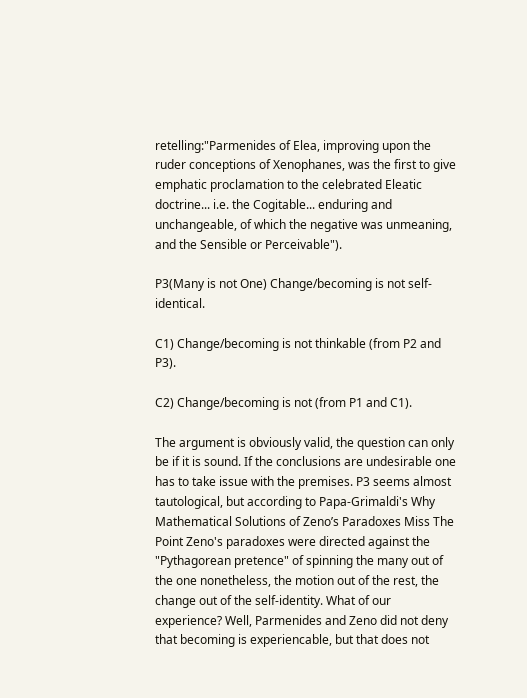retelling:"Parmenides of Elea, improving upon the ruder conceptions of Xenophanes, was the first to give emphatic proclamation to the celebrated Eleatic doctrine... i.e. the Cogitable... enduring and unchangeable, of which the negative was unmeaning, and the Sensible or Perceivable").

P3(Many is not One) Change/becoming is not self-identical.

C1) Change/becoming is not thinkable (from P2 and P3).

C2) Change/becoming is not (from P1 and C1).

The argument is obviously valid, the question can only be if it is sound. If the conclusions are undesirable one has to take issue with the premises. P3 seems almost tautological, but according to Papa-Grimaldi's Why Mathematical Solutions of Zeno’s Paradoxes Miss The Point Zeno's paradoxes were directed against the "Pythagorean pretence" of spinning the many out of the one nonetheless, the motion out of the rest, the change out of the self-identity. What of our experience? Well, Parmenides and Zeno did not deny that becoming is experiencable, but that does not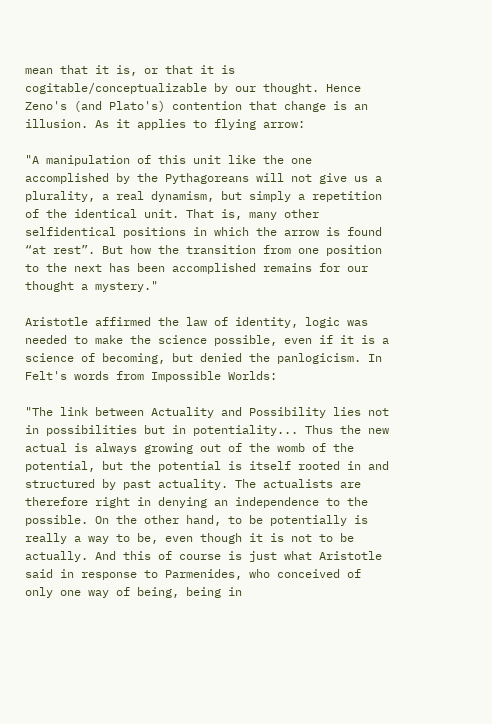mean that it is, or that it is cogitable/conceptualizable by our thought. Hence Zeno's (and Plato's) contention that change is an illusion. As it applies to flying arrow:

"A manipulation of this unit like the one accomplished by the Pythagoreans will not give us a plurality, a real dynamism, but simply a repetition of the identical unit. That is, many other selfidentical positions in which the arrow is found “at rest”. But how the transition from one position to the next has been accomplished remains for our thought a mystery."

Aristotle affirmed the law of identity, logic was needed to make the science possible, even if it is a science of becoming, but denied the panlogicism. In Felt's words from Impossible Worlds:

"The link between Actuality and Possibility lies not in possibilities but in potentiality... Thus the new actual is always growing out of the womb of the potential, but the potential is itself rooted in and structured by past actuality. The actualists are therefore right in denying an independence to the possible. On the other hand, to be potentially is really a way to be, even though it is not to be actually. And this of course is just what Aristotle said in response to Parmenides, who conceived of only one way of being, being in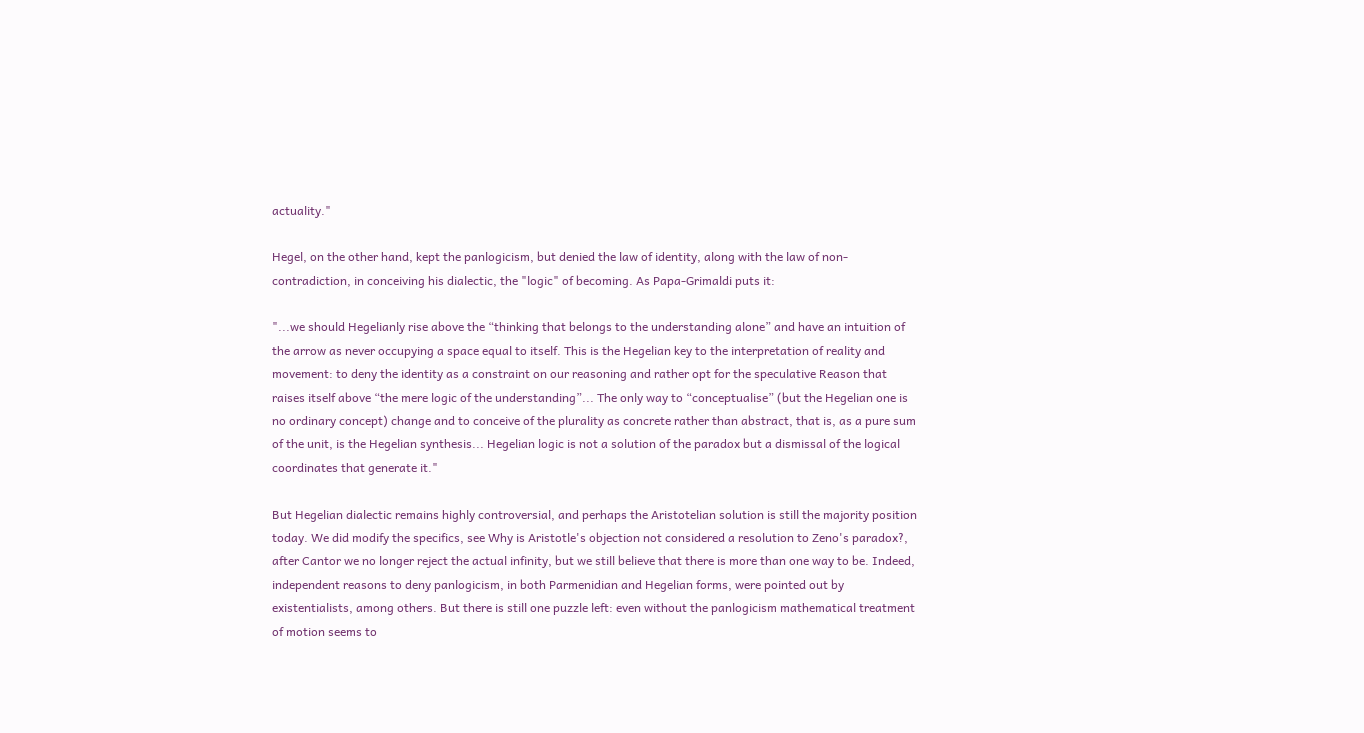actuality."

Hegel, on the other hand, kept the panlogicism, but denied the law of identity, along with the law of non-contradiction, in conceiving his dialectic, the "logic" of becoming. As Papa-Grimaldi puts it:

"...we should Hegelianly rise above the “thinking that belongs to the understanding alone” and have an intuition of the arrow as never occupying a space equal to itself. This is the Hegelian key to the interpretation of reality and movement: to deny the identity as a constraint on our reasoning and rather opt for the speculative Reason that raises itself above “the mere logic of the understanding”... The only way to “conceptualise” (but the Hegelian one is no ordinary concept) change and to conceive of the plurality as concrete rather than abstract, that is, as a pure sum of the unit, is the Hegelian synthesis... Hegelian logic is not a solution of the paradox but a dismissal of the logical coordinates that generate it."

But Hegelian dialectic remains highly controversial, and perhaps the Aristotelian solution is still the majority position today. We did modify the specifics, see Why is Aristotle's objection not considered a resolution to Zeno's paradox?, after Cantor we no longer reject the actual infinity, but we still believe that there is more than one way to be. Indeed, independent reasons to deny panlogicism, in both Parmenidian and Hegelian forms, were pointed out by existentialists, among others. But there is still one puzzle left: even without the panlogicism mathematical treatment of motion seems to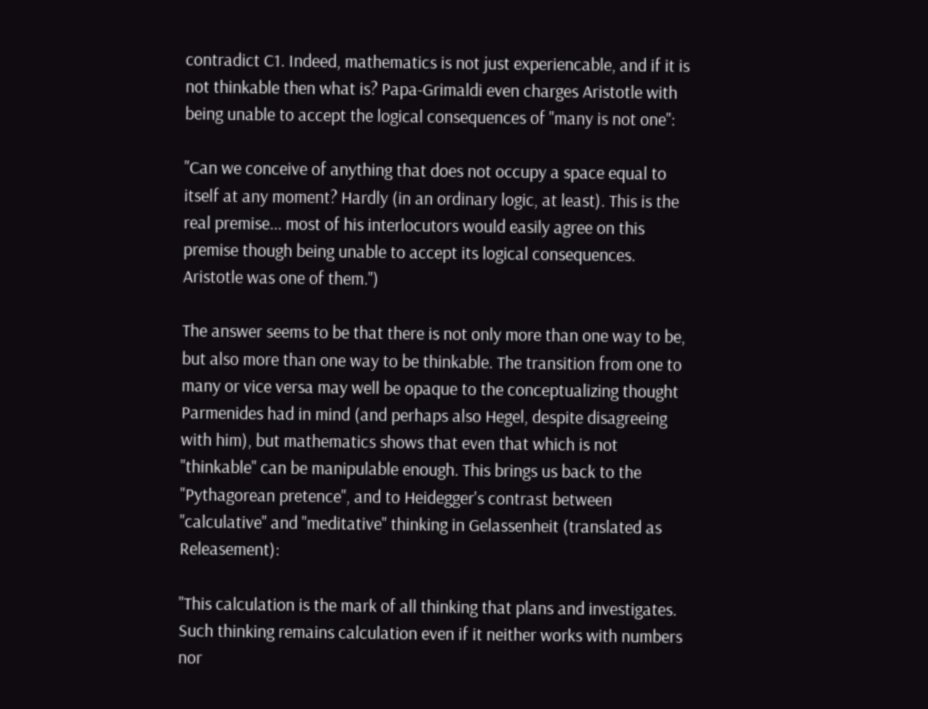contradict C1. Indeed, mathematics is not just experiencable, and if it is not thinkable then what is? Papa-Grimaldi even charges Aristotle with being unable to accept the logical consequences of "many is not one":

"Can we conceive of anything that does not occupy a space equal to itself at any moment? Hardly (in an ordinary logic, at least). This is the real premise... most of his interlocutors would easily agree on this premise though being unable to accept its logical consequences. Aristotle was one of them.")

The answer seems to be that there is not only more than one way to be, but also more than one way to be thinkable. The transition from one to many or vice versa may well be opaque to the conceptualizing thought Parmenides had in mind (and perhaps also Hegel, despite disagreeing with him), but mathematics shows that even that which is not "thinkable" can be manipulable enough. This brings us back to the "Pythagorean pretence", and to Heidegger's contrast between "calculative" and "meditative" thinking in Gelassenheit (translated as Releasement):

"This calculation is the mark of all thinking that plans and investigates. Such thinking remains calculation even if it neither works with numbers nor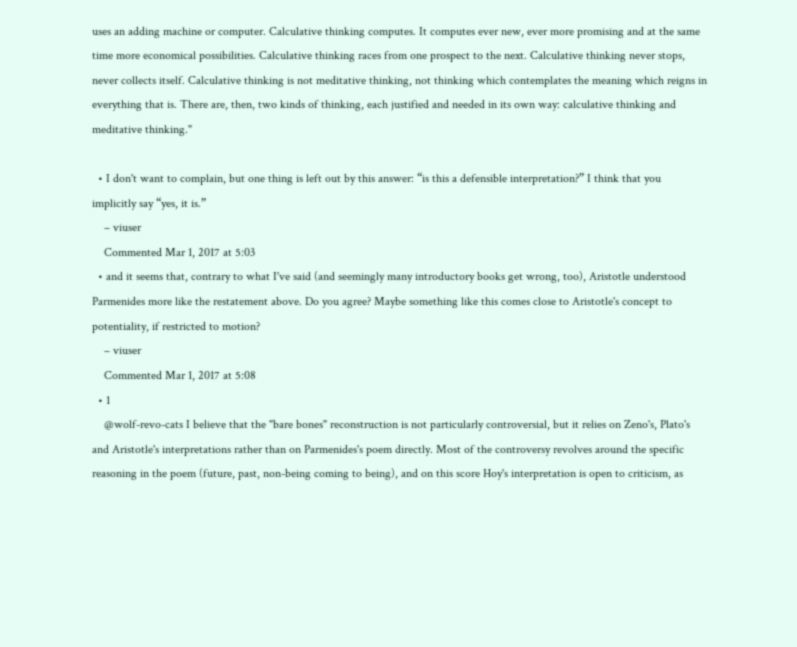uses an adding machine or computer. Calculative thinking computes. It computes ever new, ever more promising and at the same time more economical possibilities. Calculative thinking races from one prospect to the next. Calculative thinking never stops, never collects itself. Calculative thinking is not meditative thinking, not thinking which contemplates the meaning which reigns in everything that is. There are, then, two kinds of thinking, each justified and needed in its own way: calculative thinking and meditative thinking."

  • I don't want to complain, but one thing is left out by this answer: “is this a defensible interpretation?” I think that you implicitly say “yes, it is.”
    – viuser
    Commented Mar 1, 2017 at 5:03
  • and it seems that, contrary to what I've said (and seemingly many introductory books get wrong, too), Aristotle understood Parmenides more like the restatement above. Do you agree? Maybe something like this comes close to Aristotle's concept to potentiality, if restricted to motion?
    – viuser
    Commented Mar 1, 2017 at 5:08
  • 1
    @wolf-revo-cats I believe that the "bare bones" reconstruction is not particularly controversial, but it relies on Zeno's, Plato's and Aristotle's interpretations rather than on Parmenides's poem directly. Most of the controversy revolves around the specific reasoning in the poem (future, past, non-being coming to being), and on this score Hoy's interpretation is open to criticism, as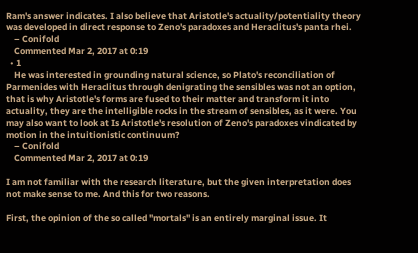Ram's answer indicates. I also believe that Aristotle's actuality/potentiality theory was developed in direct response to Zeno's paradoxes and Heraclitus's panta rhei.
    – Conifold
    Commented Mar 2, 2017 at 0:19
  • 1
    He was interested in grounding natural science, so Plato's reconciliation of Parmenides with Heraclitus through denigrating the sensibles was not an option, that is why Aristotle's forms are fused to their matter and transform it into actuality, they are the intelligible rocks in the stream of sensibles, as it were. You may also want to look at Is Aristotle's resolution of Zeno's paradoxes vindicated by motion in the intuitionistic continuum?
    – Conifold
    Commented Mar 2, 2017 at 0:19

I am not familiar with the research literature, but the given interpretation does not make sense to me. And this for two reasons.

First, the opinion of the so called "mortals" is an entirely marginal issue. It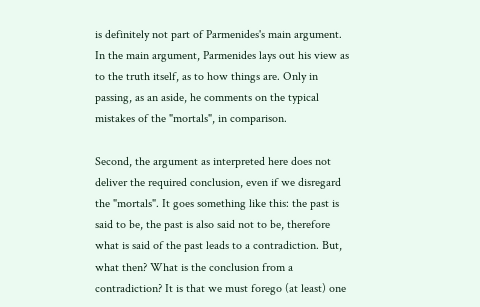is definitely not part of Parmenides's main argument. In the main argument, Parmenides lays out his view as to the truth itself, as to how things are. Only in passing, as an aside, he comments on the typical mistakes of the "mortals", in comparison.

Second, the argument as interpreted here does not deliver the required conclusion, even if we disregard the "mortals". It goes something like this: the past is said to be, the past is also said not to be, therefore what is said of the past leads to a contradiction. But, what then? What is the conclusion from a contradiction? It is that we must forego (at least) one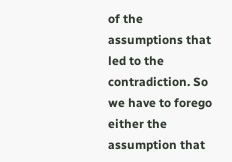of the assumptions that led to the contradiction. So we have to forego either the assumption that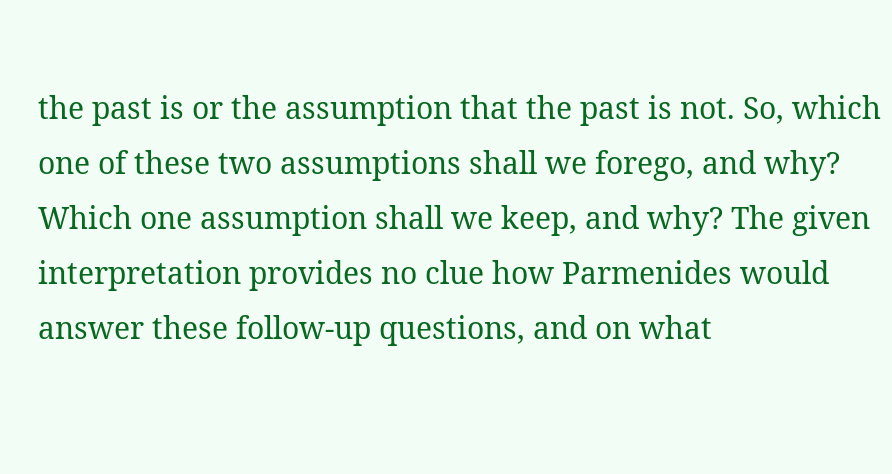the past is or the assumption that the past is not. So, which one of these two assumptions shall we forego, and why? Which one assumption shall we keep, and why? The given interpretation provides no clue how Parmenides would answer these follow-up questions, and on what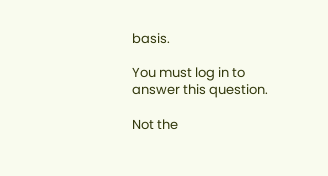basis.

You must log in to answer this question.

Not the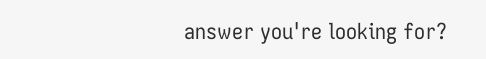answer you're looking for?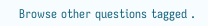Browse other questions tagged .